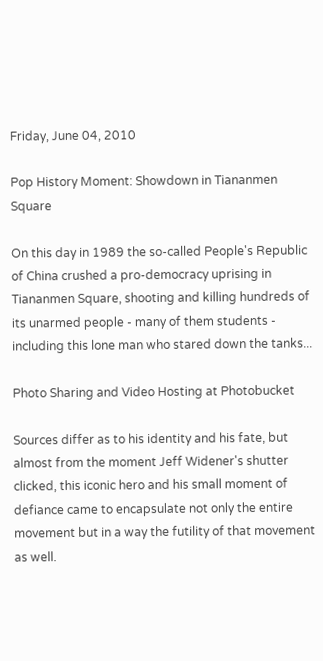Friday, June 04, 2010

Pop History Moment: Showdown in Tiananmen Square

On this day in 1989 the so-called People's Republic of China crushed a pro-democracy uprising in Tiananmen Square, shooting and killing hundreds of its unarmed people - many of them students - including this lone man who stared down the tanks...

Photo Sharing and Video Hosting at Photobucket

Sources differ as to his identity and his fate, but almost from the moment Jeff Widener's shutter clicked, this iconic hero and his small moment of defiance came to encapsulate not only the entire movement but in a way the futility of that movement as well.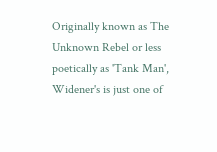Originally known as The Unknown Rebel or less poetically as 'Tank Man', Widener's is just one of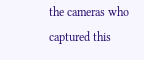the cameras who captured this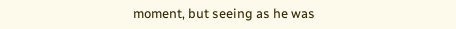moment, but seeing as he was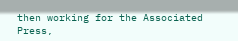then working for the Associated Press,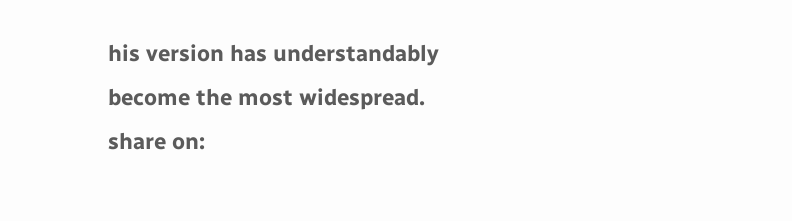his version has understandably become the most widespread.
share on: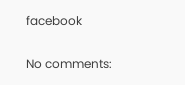facebook

No comments: